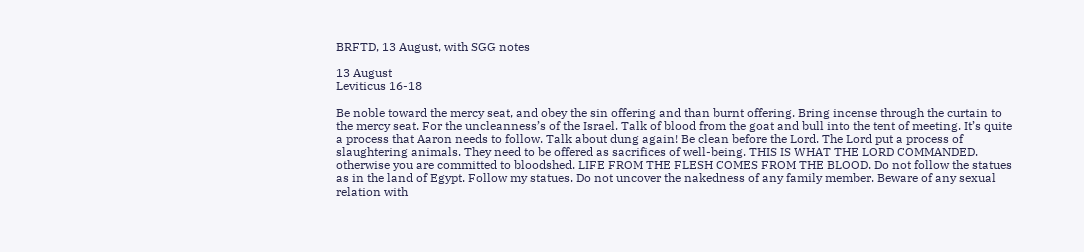BRFTD, 13 August, with SGG notes

13 August
Leviticus 16-18

Be noble toward the mercy seat, and obey the sin offering and than burnt offering. Bring incense through the curtain to the mercy seat. For the uncleanness’s of the Israel. Talk of blood from the goat and bull into the tent of meeting. It’s quite a process that Aaron needs to follow. Talk about dung again! Be clean before the Lord. The Lord put a process of slaughtering animals. They need to be offered as sacrifices of well-being. THIS IS WHAT THE LORD COMMANDED. otherwise you are committed to bloodshed. LIFE FROM THE FLESH COMES FROM THE BLOOD. Do not follow the statues as in the land of Egypt. Follow my statues. Do not uncover the nakedness of any family member. Beware of any sexual relation with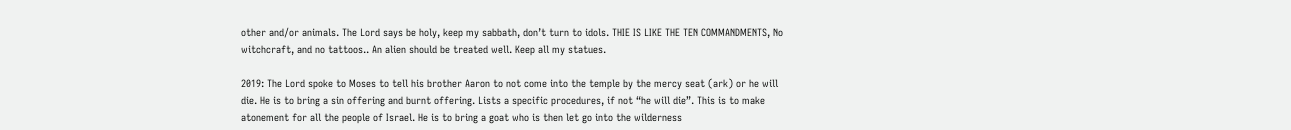other and/or animals. The Lord says be holy, keep my sabbath, don’t turn to idols. THIE IS LIKE THE TEN COMMANDMENTS, No witchcraft, and no tattoos.. An alien should be treated well. Keep all my statues.

2019: The Lord spoke to Moses to tell his brother Aaron to not come into the temple by the mercy seat (ark) or he will die. He is to bring a sin offering and burnt offering. Lists a specific procedures, if not “he will die”. This is to make atonement for all the people of Israel. He is to bring a goat who is then let go into the wilderness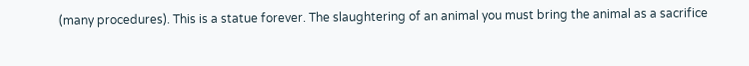(many procedures). This is a statue forever. The slaughtering of an animal you must bring the animal as a sacrifice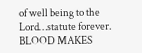of well being to the Lord…statute forever. BLOOD MAKES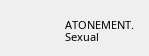ATONEMENT. Sexual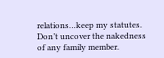relations…keep my statutes. Don’t uncover the nakedness of any family member.